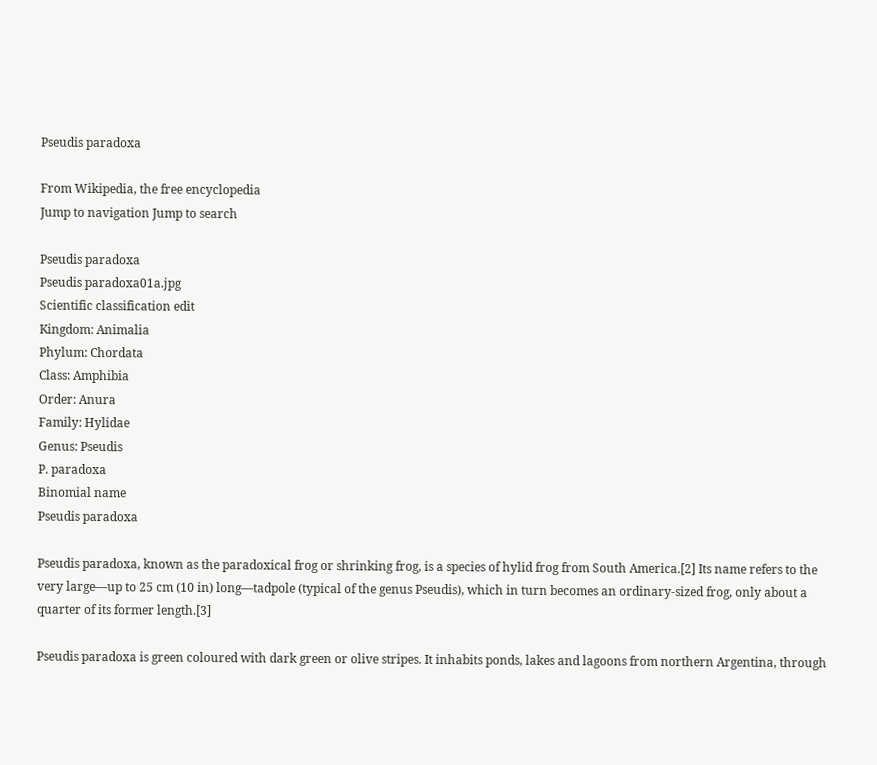Pseudis paradoxa

From Wikipedia, the free encyclopedia
Jump to navigation Jump to search

Pseudis paradoxa
Pseudis paradoxa01a.jpg
Scientific classification edit
Kingdom: Animalia
Phylum: Chordata
Class: Amphibia
Order: Anura
Family: Hylidae
Genus: Pseudis
P. paradoxa
Binomial name
Pseudis paradoxa

Pseudis paradoxa, known as the paradoxical frog or shrinking frog, is a species of hylid frog from South America.[2] Its name refers to the very large—up to 25 cm (10 in) long—tadpole (typical of the genus Pseudis), which in turn becomes an ordinary-sized frog, only about a quarter of its former length.[3]

Pseudis paradoxa is green coloured with dark green or olive stripes. It inhabits ponds, lakes and lagoons from northern Argentina, through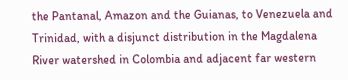the Pantanal, Amazon and the Guianas, to Venezuela and Trinidad, with a disjunct distribution in the Magdalena River watershed in Colombia and adjacent far western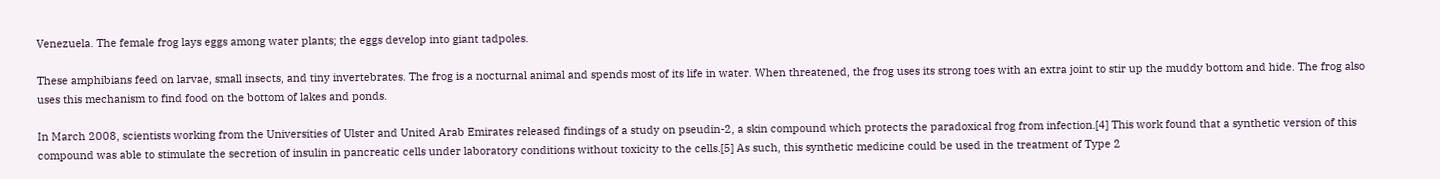Venezuela. The female frog lays eggs among water plants; the eggs develop into giant tadpoles.

These amphibians feed on larvae, small insects, and tiny invertebrates. The frog is a nocturnal animal and spends most of its life in water. When threatened, the frog uses its strong toes with an extra joint to stir up the muddy bottom and hide. The frog also uses this mechanism to find food on the bottom of lakes and ponds.

In March 2008, scientists working from the Universities of Ulster and United Arab Emirates released findings of a study on pseudin-2, a skin compound which protects the paradoxical frog from infection.[4] This work found that a synthetic version of this compound was able to stimulate the secretion of insulin in pancreatic cells under laboratory conditions without toxicity to the cells.[5] As such, this synthetic medicine could be used in the treatment of Type 2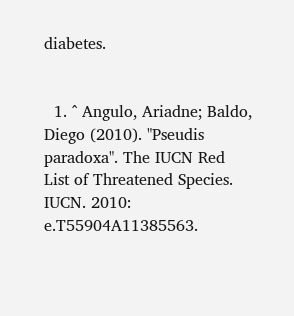diabetes.


  1. ^ Angulo, Ariadne; Baldo, Diego (2010). "Pseudis paradoxa". The IUCN Red List of Threatened Species. IUCN. 2010: e.T55904A11385563.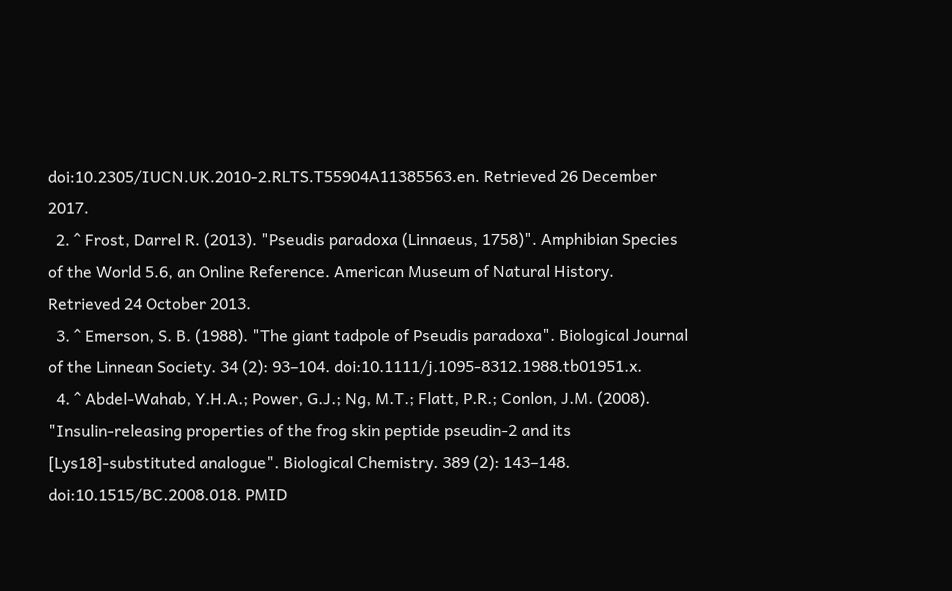doi:10.2305/IUCN.UK.2010-2.RLTS.T55904A11385563.en. Retrieved 26 December 2017.
  2. ^ Frost, Darrel R. (2013). "Pseudis paradoxa (Linnaeus, 1758)". Amphibian Species of the World 5.6, an Online Reference. American Museum of Natural History. Retrieved 24 October 2013.
  3. ^ Emerson, S. B. (1988). "The giant tadpole of Pseudis paradoxa". Biological Journal of the Linnean Society. 34 (2): 93–104. doi:10.1111/j.1095-8312.1988.tb01951.x.
  4. ^ Abdel-Wahab, Y.H.A.; Power, G.J.; Ng, M.T.; Flatt, P.R.; Conlon, J.M. (2008). "Insulin-releasing properties of the frog skin peptide pseudin-2 and its [Lys18]-substituted analogue". Biological Chemistry. 389 (2): 143–148. doi:10.1515/BC.2008.018. PMID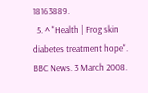18163889.
  5. ^ "Health | Frog skin diabetes treatment hope". BBC News. 3 March 2008.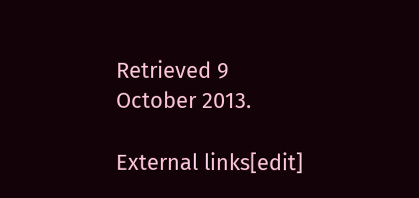Retrieved 9 October 2013.

External links[edit]